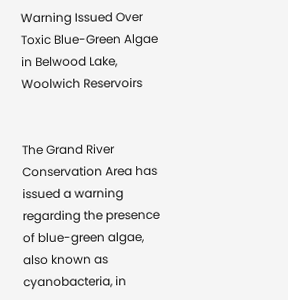Warning Issued Over Toxic Blue-Green Algae in Belwood Lake, Woolwich Reservoirs


The Grand River Conservation Area has issued a warning regarding the presence of blue-green algae, also known as cyanobacteria, in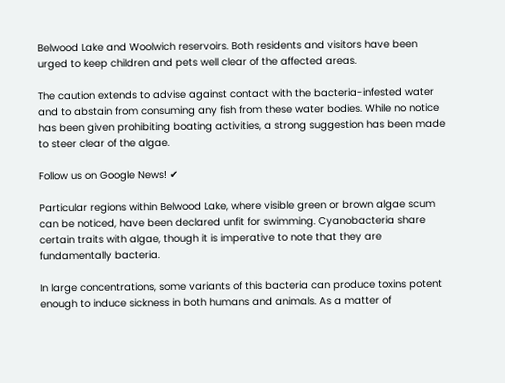Belwood Lake and Woolwich reservoirs. Both residents and visitors have been urged to keep children and pets well clear of the affected areas.

The caution extends to advise against contact with the bacteria-infested water and to abstain from consuming any fish from these water bodies. While no notice has been given prohibiting boating activities, a strong suggestion has been made to steer clear of the algae.

Follow us on Google News! ✔

Particular regions within Belwood Lake, where visible green or brown algae scum can be noticed, have been declared unfit for swimming. Cyanobacteria share certain traits with algae, though it is imperative to note that they are fundamentally bacteria.

In large concentrations, some variants of this bacteria can produce toxins potent enough to induce sickness in both humans and animals. As a matter of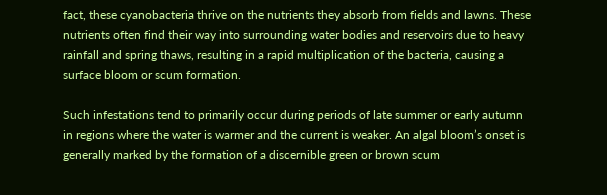fact, these cyanobacteria thrive on the nutrients they absorb from fields and lawns. These nutrients often find their way into surrounding water bodies and reservoirs due to heavy rainfall and spring thaws, resulting in a rapid multiplication of the bacteria, causing a surface bloom or scum formation.

Such infestations tend to primarily occur during periods of late summer or early autumn in regions where the water is warmer and the current is weaker. An algal bloom’s onset is generally marked by the formation of a discernible green or brown scum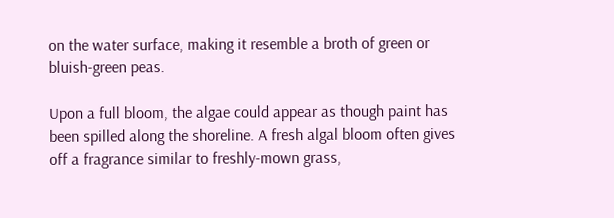on the water surface, making it resemble a broth of green or bluish-green peas.

Upon a full bloom, the algae could appear as though paint has been spilled along the shoreline. A fresh algal bloom often gives off a fragrance similar to freshly-mown grass,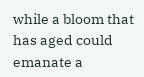while a bloom that has aged could emanate a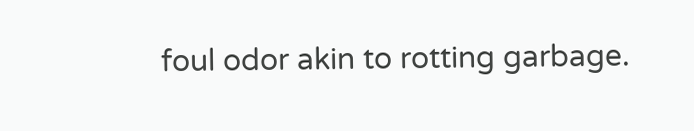foul odor akin to rotting garbage.